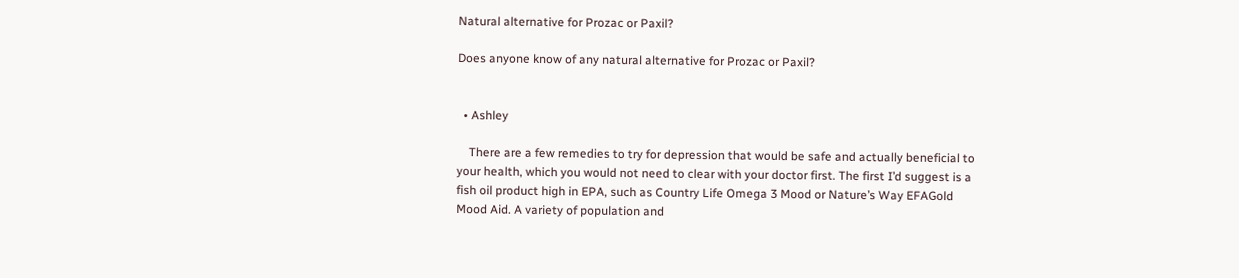Natural alternative for Prozac or Paxil?

Does anyone know of any natural alternative for Prozac or Paxil?


  • Ashley

    There are a few remedies to try for depression that would be safe and actually beneficial to your health, which you would not need to clear with your doctor first. The first I’d suggest is a fish oil product high in EPA, such as Country Life Omega 3 Mood or Nature’s Way EFAGold Mood Aid. A variety of population and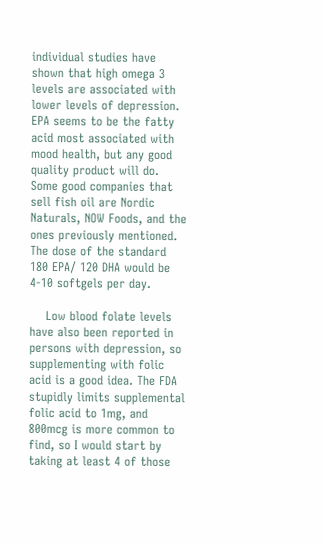individual studies have shown that high omega 3 levels are associated with lower levels of depression. EPA seems to be the fatty acid most associated with mood health, but any good quality product will do. Some good companies that sell fish oil are Nordic Naturals, NOW Foods, and the ones previously mentioned. The dose of the standard 180 EPA/ 120 DHA would be 4-10 softgels per day.

    Low blood folate levels have also been reported in persons with depression, so supplementing with folic acid is a good idea. The FDA stupidly limits supplemental folic acid to 1mg, and 800mcg is more common to find, so I would start by taking at least 4 of those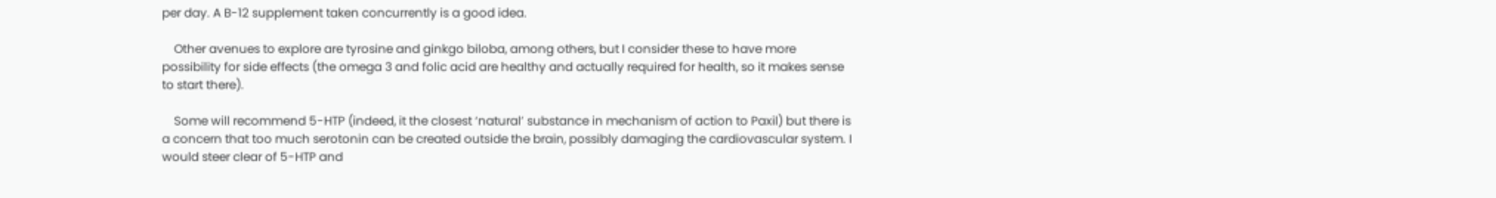per day. A B-12 supplement taken concurrently is a good idea.

    Other avenues to explore are tyrosine and ginkgo biloba, among others, but I consider these to have more possibility for side effects (the omega 3 and folic acid are healthy and actually required for health, so it makes sense to start there).

    Some will recommend 5-HTP (indeed, it the closest ‘natural’ substance in mechanism of action to Paxil) but there is a concern that too much serotonin can be created outside the brain, possibly damaging the cardiovascular system. I would steer clear of 5-HTP and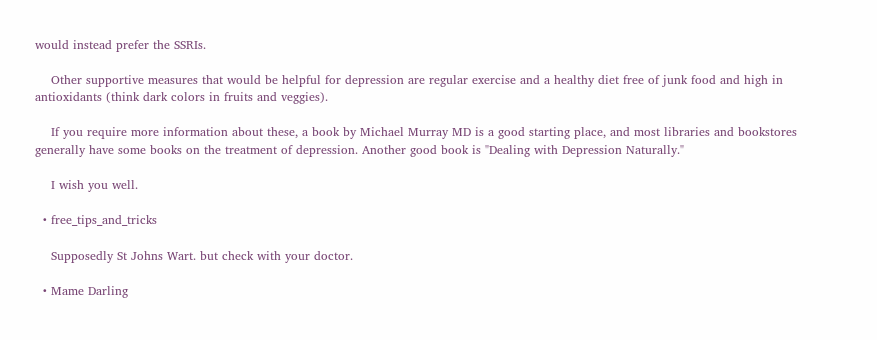would instead prefer the SSRIs.

    Other supportive measures that would be helpful for depression are regular exercise and a healthy diet free of junk food and high in antioxidants (think dark colors in fruits and veggies).

    If you require more information about these, a book by Michael Murray MD is a good starting place, and most libraries and bookstores generally have some books on the treatment of depression. Another good book is "Dealing with Depression Naturally."

    I wish you well.

  • free_tips_and_tricks

    Supposedly St Johns Wart. but check with your doctor.

  • Mame Darling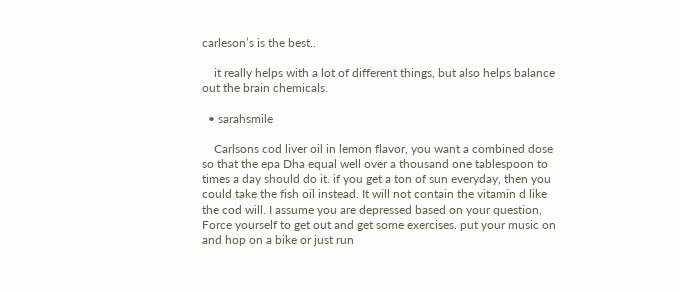carleson’s is the best..

    it really helps with a lot of different things, but also helps balance out the brain chemicals.

  • sarahsmile

    Carlsons cod liver oil in lemon flavor, you want a combined dose so that the epa Dha equal well over a thousand one tablespoon to times a day should do it. if you get a ton of sun everyday, then you could take the fish oil instead. It will not contain the vitamin d like the cod will. I assume you are depressed based on your question, Force yourself to get out and get some exercises. put your music on and hop on a bike or just run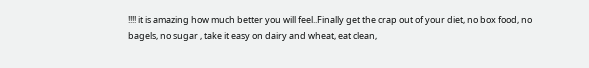!!!! it is amazing how much better you will feel..Finally get the crap out of your diet, no box food, no bagels, no sugar , take it easy on dairy and wheat, eat clean,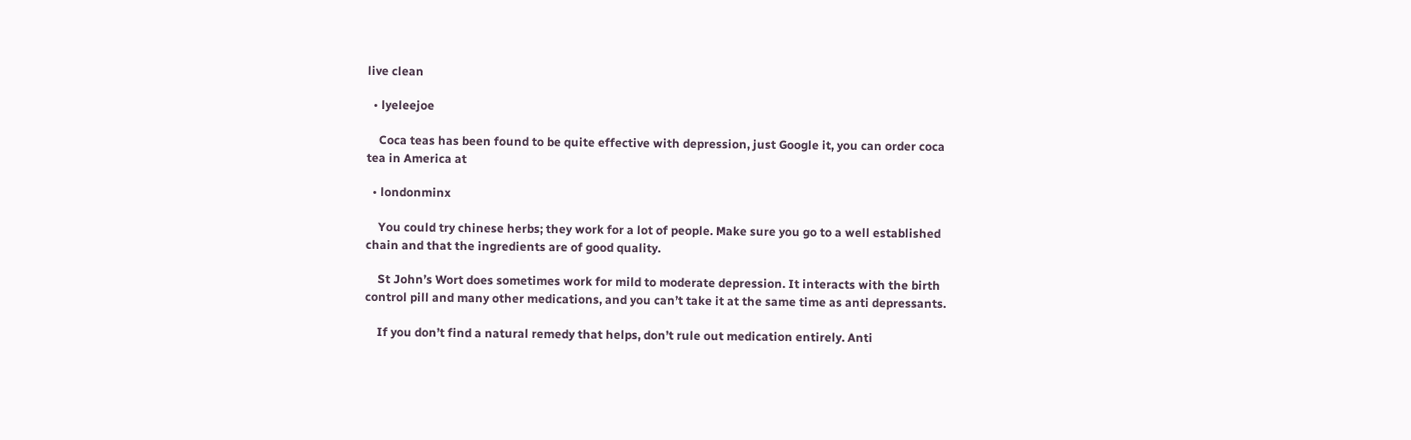live clean

  • lyeleejoe

    Coca teas has been found to be quite effective with depression, just Google it, you can order coca tea in America at

  • londonminx

    You could try chinese herbs; they work for a lot of people. Make sure you go to a well established chain and that the ingredients are of good quality.

    St John’s Wort does sometimes work for mild to moderate depression. It interacts with the birth control pill and many other medications, and you can’t take it at the same time as anti depressants.

    If you don’t find a natural remedy that helps, don’t rule out medication entirely. Anti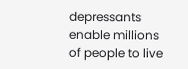depressants enable millions of people to live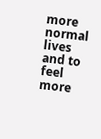more normal lives and to feel more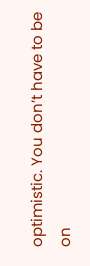optimistic. You don’t have to be on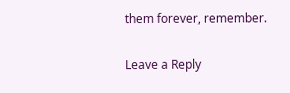them forever, remember.

Leave a Reply